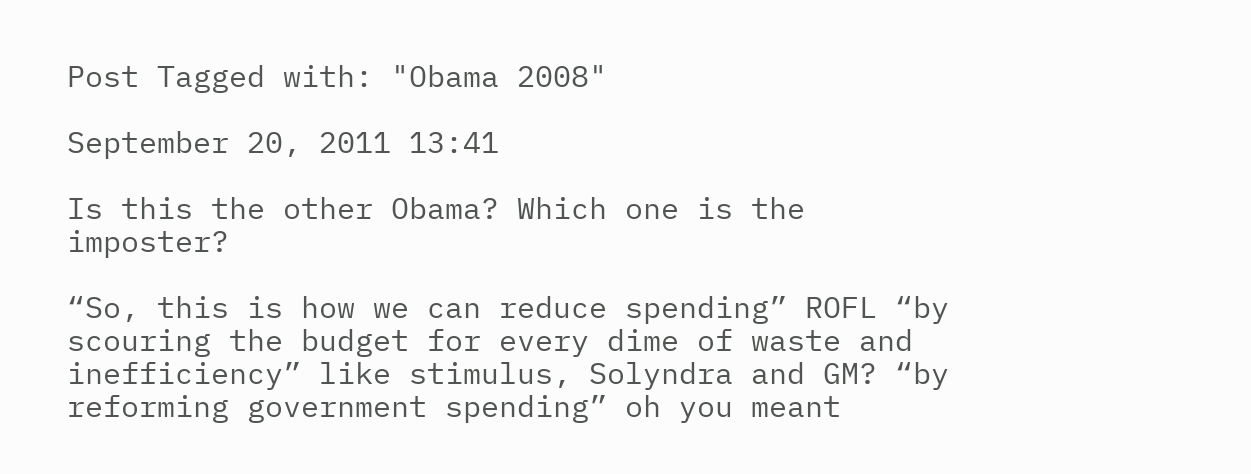Post Tagged with: "Obama 2008"

September 20, 2011 13:41

Is this the other Obama? Which one is the imposter?

“So, this is how we can reduce spending” ROFL “by scouring the budget for every dime of waste and inefficiency” like stimulus, Solyndra and GM? “by reforming government spending” oh you meant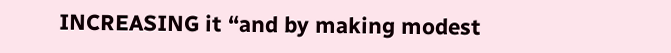INCREASING it “and by making modest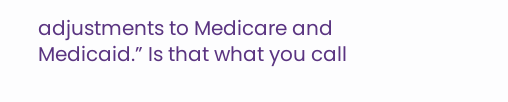adjustments to Medicare and Medicaid.” Is that what you call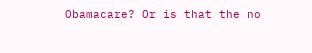Obamacare? Or is that the no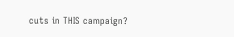cuts in THIS campaign?